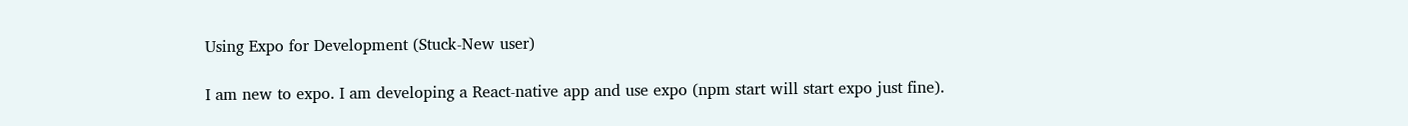Using Expo for Development (Stuck-New user)

I am new to expo. I am developing a React-native app and use expo (npm start will start expo just fine).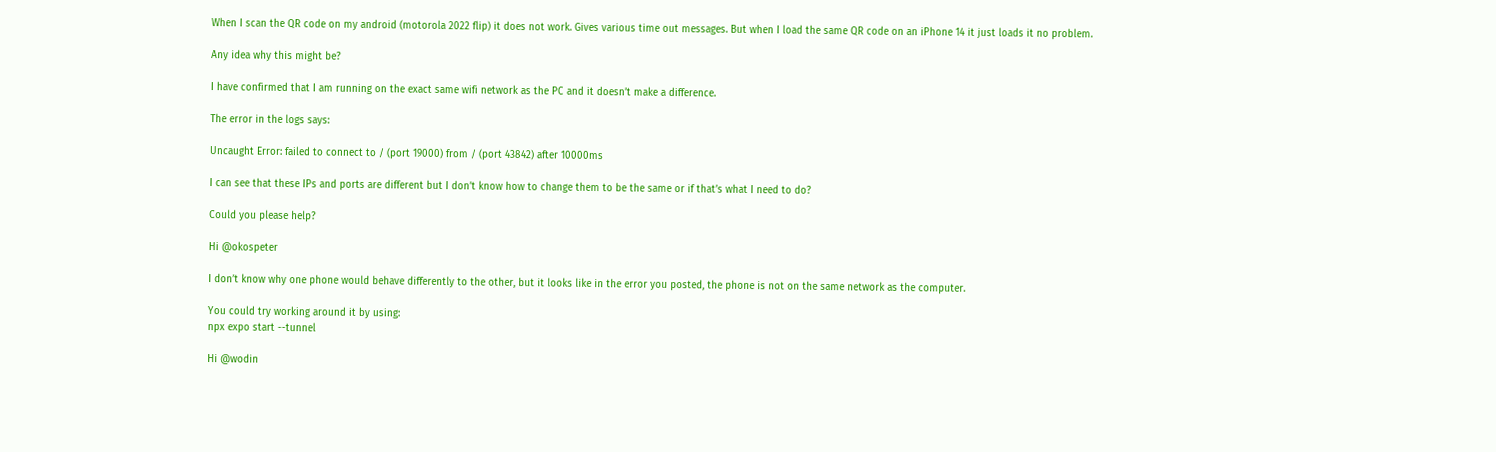When I scan the QR code on my android (motorola 2022 flip) it does not work. Gives various time out messages. But when I load the same QR code on an iPhone 14 it just loads it no problem.

Any idea why this might be?

I have confirmed that I am running on the exact same wifi network as the PC and it doesn’t make a difference.

The error in the logs says:

Uncaught Error: failed to connect to / (port 19000) from / (port 43842) after 10000ms

I can see that these IPs and ports are different but I don’t know how to change them to be the same or if that’s what I need to do?

Could you please help?

Hi @okospeter

I don’t know why one phone would behave differently to the other, but it looks like in the error you posted, the phone is not on the same network as the computer.

You could try working around it by using:
npx expo start --tunnel

Hi @wodin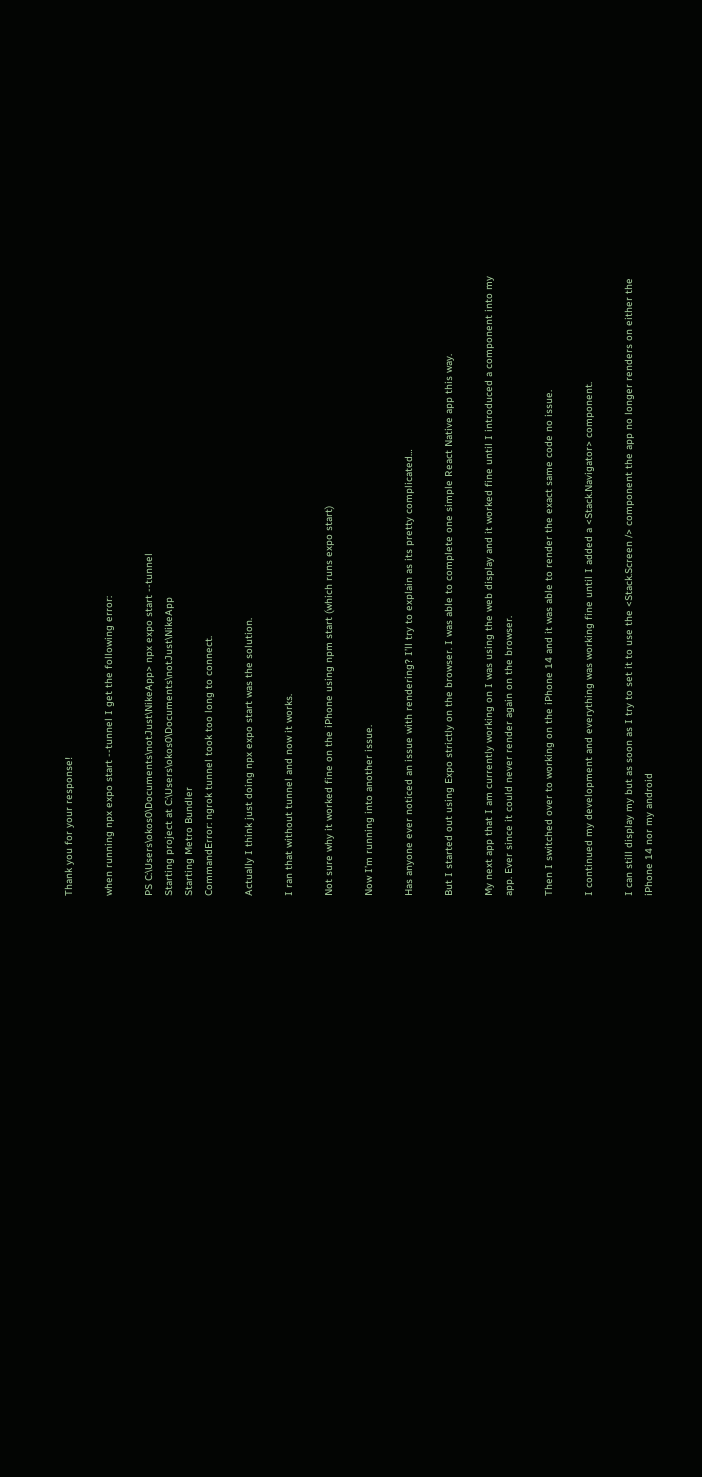Thank you for your response!

when running npx expo start --tunnel I get the following error:

PS C:\Users\okos0\Documents\notJust\NikeApp> npx expo start --tunnel
Starting project at C:\Users\okos0\Documents\notJust\NikeApp
Starting Metro Bundler
CommandError: ngrok tunnel took too long to connect.

Actually I think just doing npx expo start was the solution.

I ran that without tunnel and now it works.

Not sure why it worked fine on the iPhone using npm start (which runs expo start)

Now I’m running into another issue.

Has anyone ever noticed an issue with rendering? I’ll try to explain as its pretty complicated…

But I started out using Expo strictly on the browser. I was able to complete one simple React Native app this way.

My next app that I am currently working on I was using the web display and it worked fine until I introduced a component into my app. Ever since it could never render again on the browser.

Then I switched over to working on the iPhone 14 and it was able to render the exact same code no issue.

I continued my development and everything was working fine until I added a <Stack.Navigator> component.

I can still display my but as soon as I try to set it to use the <Stack.Screen /> component the app no longer renders on either the iPhone 14 nor my android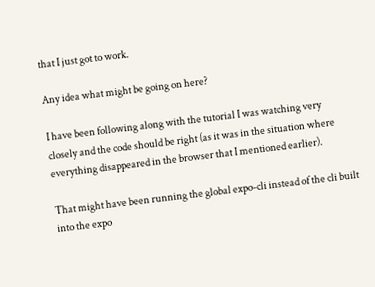that I just got to work.

Any idea what might be going on here?

I have been following along with the tutorial I was watching very closely and the code should be right (as it was in the situation where everything disappeared in the browser that I mentioned earlier).

That might have been running the global expo-cli instead of the cli built into the expo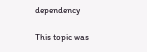dependency

This topic was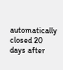automatically closed 20 days after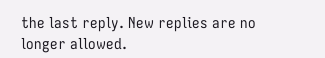the last reply. New replies are no longer allowed.